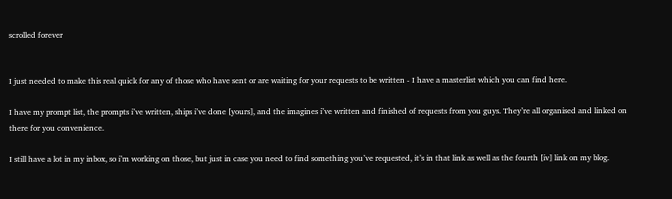scrolled forever


I just needed to make this real quick for any of those who have sent or are waiting for your requests to be written - I have a masterlist which you can find here.

I have my prompt list, the prompts i’ve written, ships i’ve done [yours], and the imagines i’ve written and finished of requests from you guys. They’re all organised and linked on there for you convenience.

I still have a lot in my inbox, so i’m working on those, but just in case you need to find something you’ve requested, it’s in that link as well as the fourth [iv] link on my blog.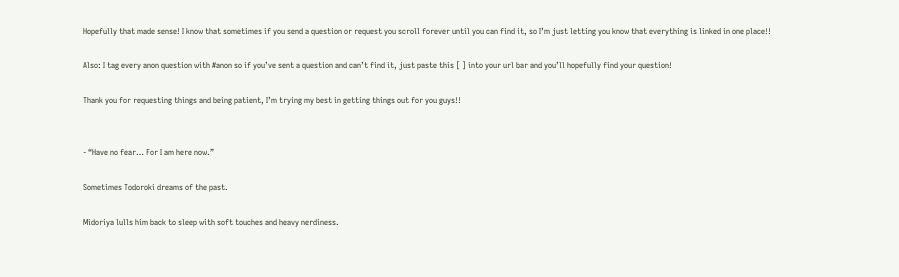Hopefully that made sense! I know that sometimes if you send a question or request you scroll forever until you can find it, so I’m just letting you know that everything is linked in one place!!

Also: I tag every anon question with #anon so if you’ve sent a question and can’t find it, just paste this [ ] into your url bar and you’ll hopefully find your question!

Thank you for requesting things and being patient, I’m trying my best in getting things out for you guys!!


- “Have no fear… For I am here now.”

Sometimes Todoroki dreams of the past.

Midoriya lulls him back to sleep with soft touches and heavy nerdiness.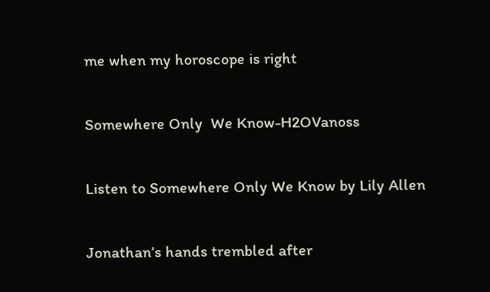me when my horoscope is right

Somewhere Only  We Know-H2OVanoss

Listen to Somewhere Only We Know by Lily Allen

Jonathan’s hands trembled after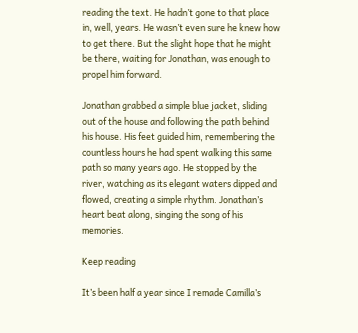reading the text. He hadn’t gone to that place in, well, years. He wasn’t even sure he knew how to get there. But the slight hope that he might be there, waiting for Jonathan, was enough to propel him forward.

Jonathan grabbed a simple blue jacket, sliding out of the house and following the path behind his house. His feet guided him, remembering the countless hours he had spent walking this same path so many years ago. He stopped by the river, watching as its elegant waters dipped and flowed, creating a simple rhythm. Jonathan’s heart beat along, singing the song of his memories.

Keep reading

It’s been half a year since I remade Camilla’s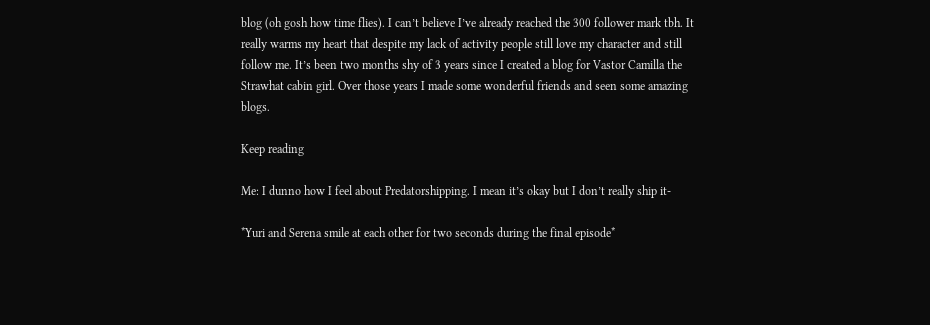blog (oh gosh how time flies). I can’t believe I’ve already reached the 300 follower mark tbh. It really warms my heart that despite my lack of activity people still love my character and still follow me. It’s been two months shy of 3 years since I created a blog for Vastor Camilla the Strawhat cabin girl. Over those years I made some wonderful friends and seen some amazing blogs.

Keep reading

Me: I dunno how I feel about Predatorshipping. I mean it’s okay but I don’t really ship it-

*Yuri and Serena smile at each other for two seconds during the final episode*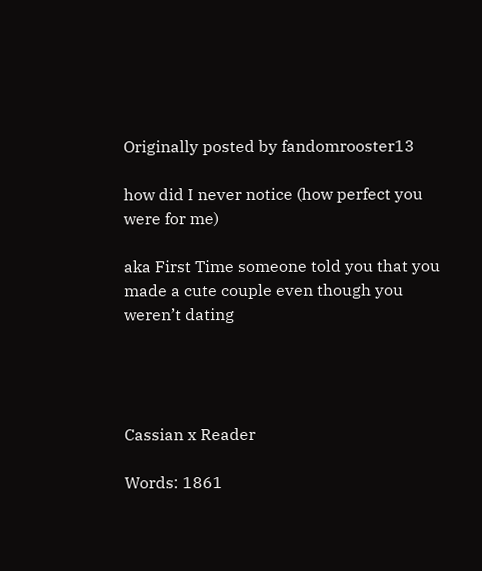Originally posted by fandomrooster13

how did I never notice (how perfect you were for me)

aka First Time someone told you that you made a cute couple even though you weren’t dating




Cassian x Reader

Words: 1861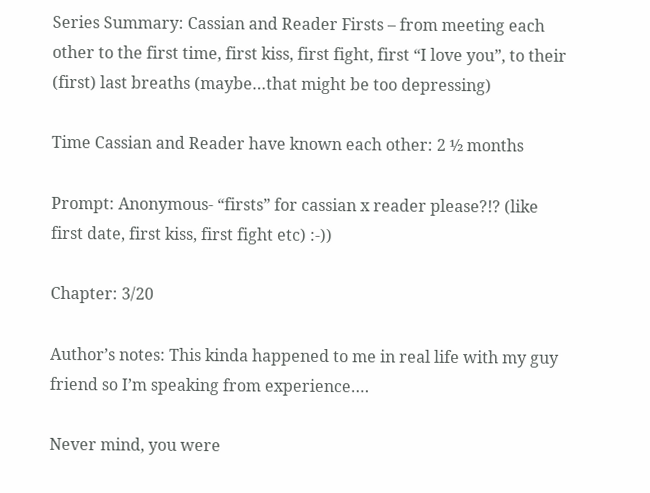Series Summary: Cassian and Reader Firsts – from meeting each other to the first time, first kiss, first fight, first “I love you”, to their (first) last breaths (maybe…that might be too depressing)

Time Cassian and Reader have known each other: 2 ½ months

Prompt: Anonymous- “firsts” for cassian x reader please?!? (like first date, first kiss, first fight etc) :-))

Chapter: 3/20

Author’s notes: This kinda happened to me in real life with my guy friend so I’m speaking from experience….

Never mind, you were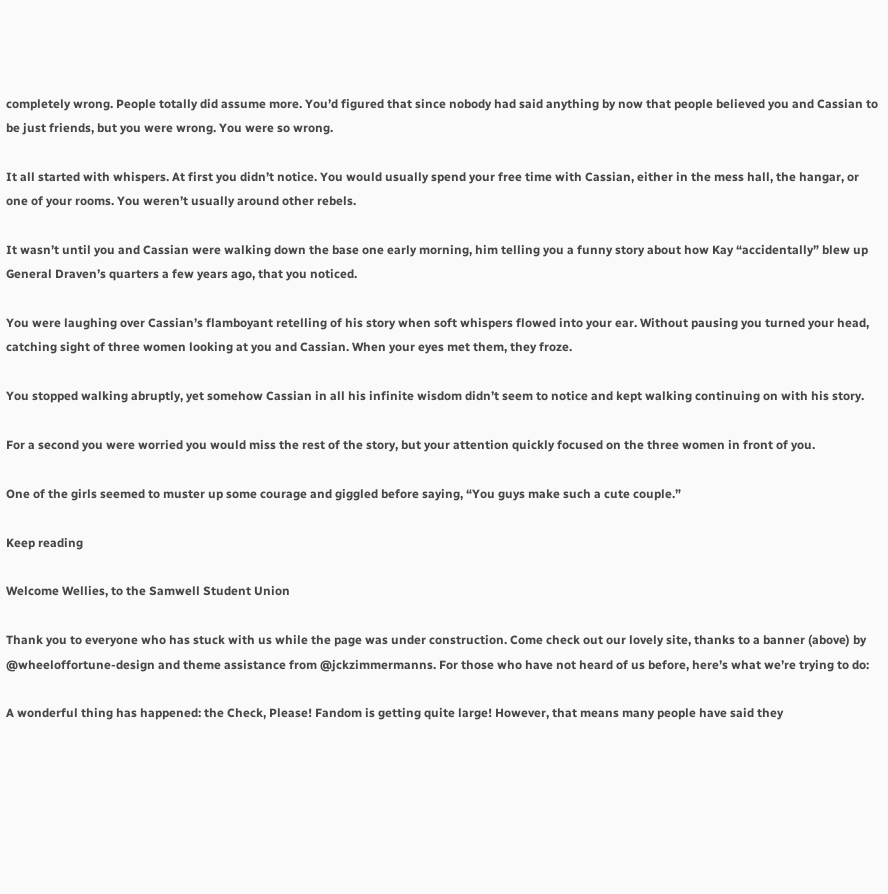completely wrong. People totally did assume more. You’d figured that since nobody had said anything by now that people believed you and Cassian to be just friends, but you were wrong. You were so wrong.

It all started with whispers. At first you didn’t notice. You would usually spend your free time with Cassian, either in the mess hall, the hangar, or one of your rooms. You weren’t usually around other rebels.

It wasn’t until you and Cassian were walking down the base one early morning, him telling you a funny story about how Kay “accidentally” blew up General Draven’s quarters a few years ago, that you noticed.

You were laughing over Cassian’s flamboyant retelling of his story when soft whispers flowed into your ear. Without pausing you turned your head, catching sight of three women looking at you and Cassian. When your eyes met them, they froze.

You stopped walking abruptly, yet somehow Cassian in all his infinite wisdom didn’t seem to notice and kept walking continuing on with his story.

For a second you were worried you would miss the rest of the story, but your attention quickly focused on the three women in front of you.

One of the girls seemed to muster up some courage and giggled before saying, “You guys make such a cute couple.”

Keep reading

Welcome Wellies, to the Samwell Student Union

Thank you to everyone who has stuck with us while the page was under construction. Come check out our lovely site, thanks to a banner (above) by @wheeloffortune-design and theme assistance from @jckzimmermanns. For those who have not heard of us before, here’s what we’re trying to do:

A wonderful thing has happened: the Check, Please! Fandom is getting quite large! However, that means many people have said they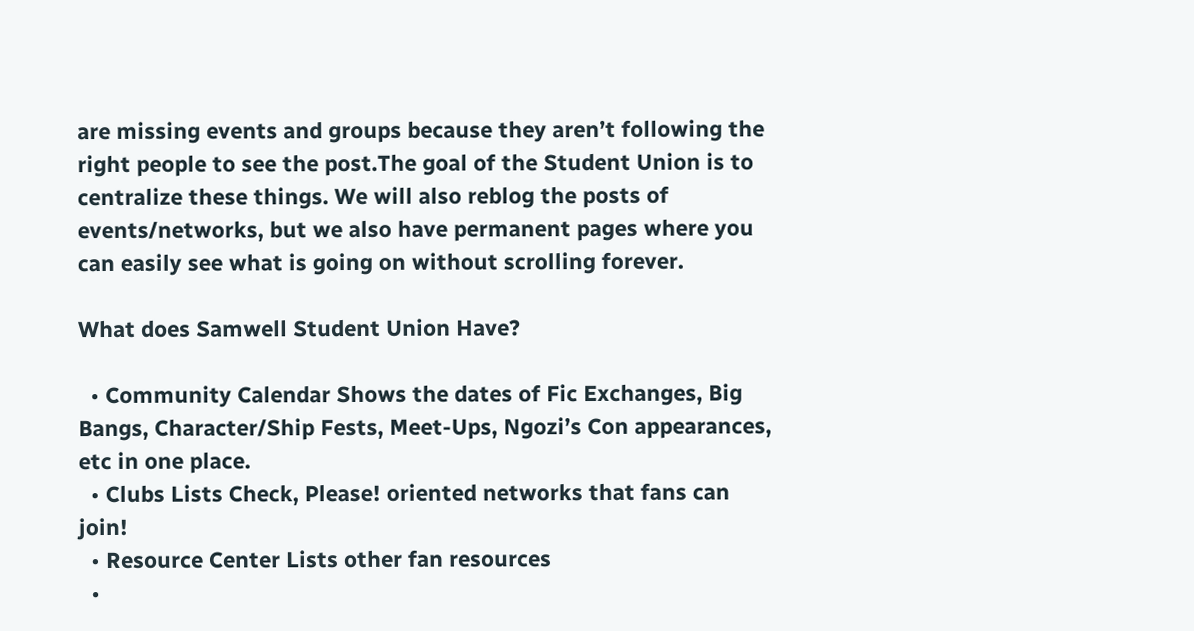are missing events and groups because they aren’t following the right people to see the post.The goal of the Student Union is to centralize these things. We will also reblog the posts of events/networks, but we also have permanent pages where you can easily see what is going on without scrolling forever.

What does Samwell Student Union Have?

  • Community Calendar Shows the dates of Fic Exchanges, Big Bangs, Character/Ship Fests, Meet-Ups, Ngozi’s Con appearances, etc in one place.
  • Clubs Lists Check, Please! oriented networks that fans can join!
  • Resource Center Lists other fan resources
  •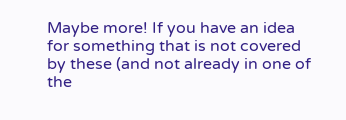Maybe more! If you have an idea for something that is not covered by these (and not already in one of the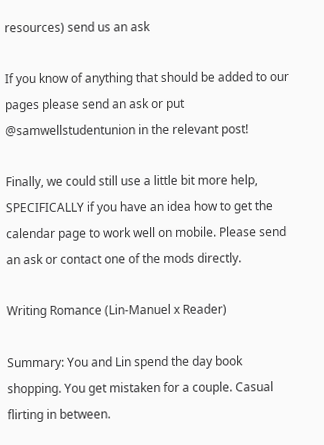resources) send us an ask

If you know of anything that should be added to our pages please send an ask or put @samwellstudentunion in the relevant post!

Finally, we could still use a little bit more help, SPECIFICALLY if you have an idea how to get the calendar page to work well on mobile. Please send an ask or contact one of the mods directly.

Writing Romance (Lin-Manuel x Reader)

Summary: You and Lin spend the day book shopping. You get mistaken for a couple. Casual flirting in between.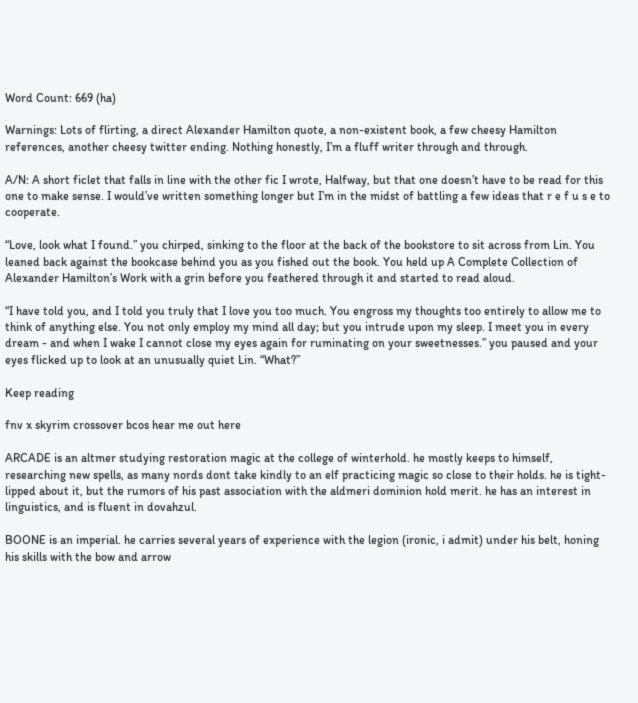Word Count: 669 (ha)

Warnings: Lots of flirting, a direct Alexander Hamilton quote, a non-existent book, a few cheesy Hamilton references, another cheesy twitter ending. Nothing honestly, I’m a fluff writer through and through.

A/N: A short ficlet that falls in line with the other fic I wrote, Halfway, but that one doesn’t have to be read for this one to make sense. I would’ve written something longer but I’m in the midst of battling a few ideas that r e f u s e to cooperate.

“Love, look what I found.” you chirped, sinking to the floor at the back of the bookstore to sit across from Lin. You leaned back against the bookcase behind you as you fished out the book. You held up A Complete Collection of Alexander Hamilton’s Work with a grin before you feathered through it and started to read aloud.

“I have told you, and I told you truly that I love you too much. You engross my thoughts too entirely to allow me to think of anything else. You not only employ my mind all day; but you intrude upon my sleep. I meet you in every dream - and when I wake I cannot close my eyes again for ruminating on your sweetnesses.” you paused and your eyes flicked up to look at an unusually quiet Lin. “What?”

Keep reading

fnv x skyrim crossover bcos hear me out here

ARCADE is an altmer studying restoration magic at the college of winterhold. he mostly keeps to himself, researching new spells, as many nords dont take kindly to an elf practicing magic so close to their holds. he is tight-lipped about it, but the rumors of his past association with the aldmeri dominion hold merit. he has an interest in linguistics, and is fluent in dovahzul.

BOONE is an imperial. he carries several years of experience with the legion (ironic, i admit) under his belt, honing his skills with the bow and arrow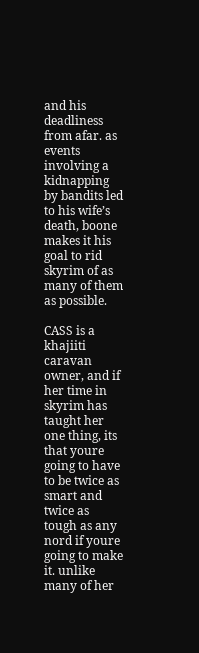and his deadliness from afar. as events involving a kidnapping by bandits led to his wife’s death, boone makes it his goal to rid skyrim of as many of them as possible.

CASS is a khajiiti caravan owner, and if her time in skyrim has taught her one thing, its that youre going to have to be twice as smart and twice as tough as any nord if youre going to make it. unlike many of her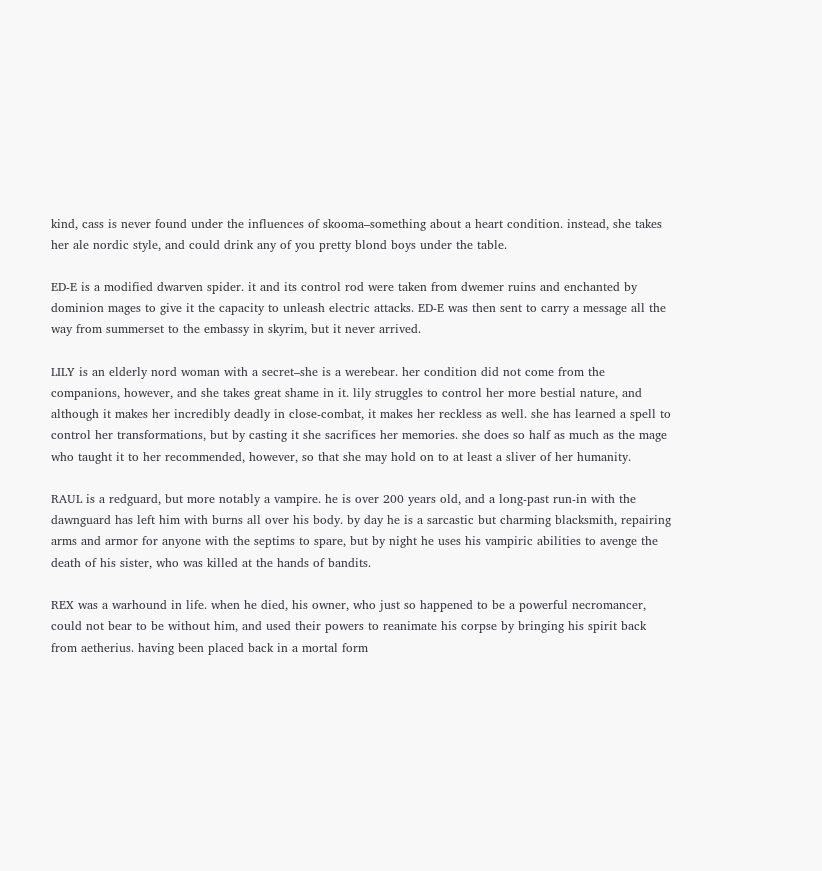kind, cass is never found under the influences of skooma–something about a heart condition. instead, she takes her ale nordic style, and could drink any of you pretty blond boys under the table.

ED-E is a modified dwarven spider. it and its control rod were taken from dwemer ruins and enchanted by dominion mages to give it the capacity to unleash electric attacks. ED-E was then sent to carry a message all the way from summerset to the embassy in skyrim, but it never arrived.

LILY is an elderly nord woman with a secret–she is a werebear. her condition did not come from the companions, however, and she takes great shame in it. lily struggles to control her more bestial nature, and although it makes her incredibly deadly in close-combat, it makes her reckless as well. she has learned a spell to control her transformations, but by casting it she sacrifices her memories. she does so half as much as the mage who taught it to her recommended, however, so that she may hold on to at least a sliver of her humanity.

RAUL is a redguard, but more notably a vampire. he is over 200 years old, and a long-past run-in with the dawnguard has left him with burns all over his body. by day he is a sarcastic but charming blacksmith, repairing arms and armor for anyone with the septims to spare, but by night he uses his vampiric abilities to avenge the death of his sister, who was killed at the hands of bandits.

REX was a warhound in life. when he died, his owner, who just so happened to be a powerful necromancer, could not bear to be without him, and used their powers to reanimate his corpse by bringing his spirit back from aetherius. having been placed back in a mortal form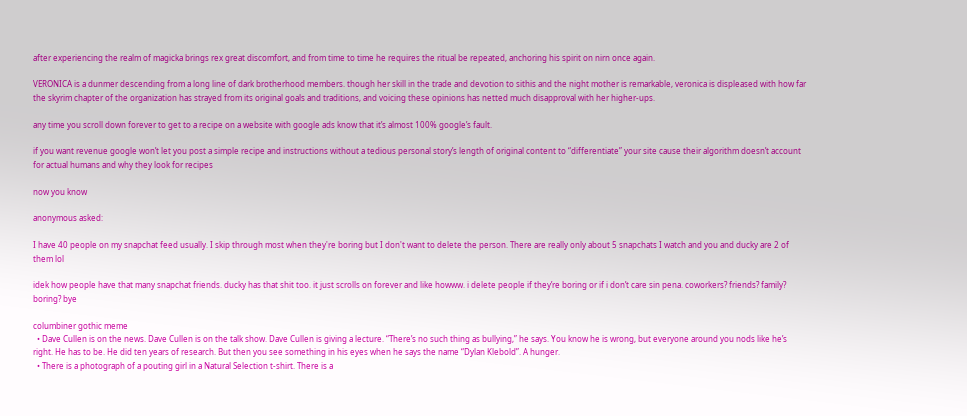after experiencing the realm of magicka brings rex great discomfort, and from time to time he requires the ritual be repeated, anchoring his spirit on nirn once again.

VERONICA is a dunmer descending from a long line of dark brotherhood members. though her skill in the trade and devotion to sithis and the night mother is remarkable, veronica is displeased with how far the skyrim chapter of the organization has strayed from its original goals and traditions, and voicing these opinions has netted much disapproval with her higher-ups.

any time you scroll down forever to get to a recipe on a website with google ads know that it’s almost 100% google’s fault.

if you want revenue google won’t let you post a simple recipe and instructions without a tedious personal story’s length of original content to “differentiate” your site cause their algorithm doesn’t account for actual humans and why they look for recipes

now you know

anonymous asked:

I have 40 people on my snapchat feed usually. I skip through most when they're boring but I don't want to delete the person. There are really only about 5 snapchats I watch and you and ducky are 2 of them lol

idek how people have that many snapchat friends. ducky has that shit too. it just scrolls on forever and like howww. i delete people if they’re boring or if i don’t care sin pena. coworkers? friends? family? boring? bye

columbiner gothic meme
  • Dave Cullen is on the news. Dave Cullen is on the talk show. Dave Cullen is giving a lecture. “There’s no such thing as bullying,” he says. You know he is wrong, but everyone around you nods like he’s right. He has to be. He did ten years of research. But then you see something in his eyes when he says the name “Dylan Klebold”. A hunger.
  • There is a photograph of a pouting girl in a Natural Selection t-shirt. There is a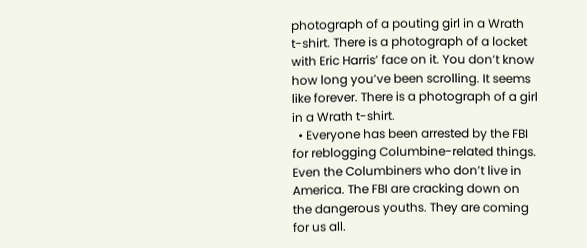photograph of a pouting girl in a Wrath t-shirt. There is a photograph of a locket with Eric Harris’ face on it. You don’t know how long you’ve been scrolling. It seems like forever. There is a photograph of a girl in a Wrath t-shirt.
  • Everyone has been arrested by the FBI for reblogging Columbine-related things. Even the Columbiners who don’t live in America. The FBI are cracking down on the dangerous youths. They are coming for us all.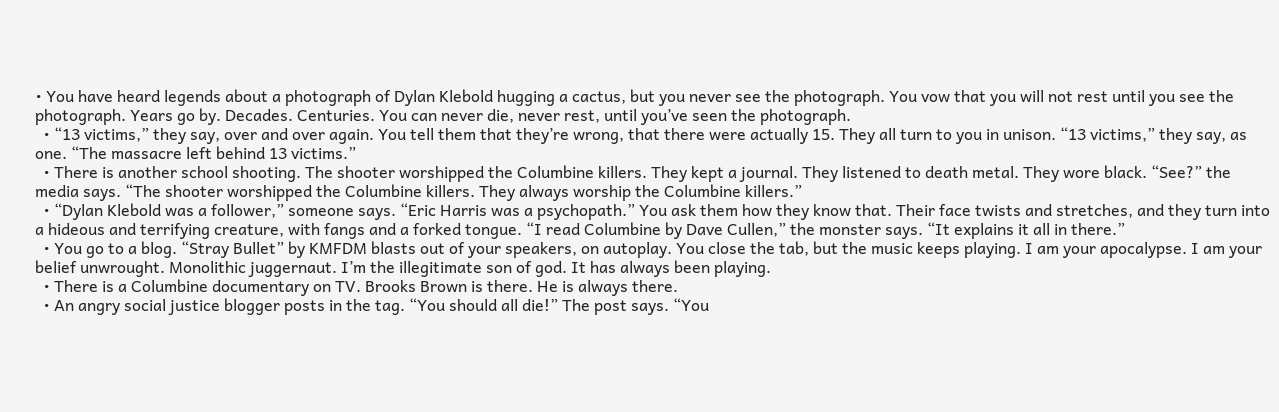• You have heard legends about a photograph of Dylan Klebold hugging a cactus, but you never see the photograph. You vow that you will not rest until you see the photograph. Years go by. Decades. Centuries. You can never die, never rest, until you’ve seen the photograph.
  • “13 victims,” they say, over and over again. You tell them that they’re wrong, that there were actually 15. They all turn to you in unison. “13 victims,” they say, as one. “The massacre left behind 13 victims.”
  • There is another school shooting. The shooter worshipped the Columbine killers. They kept a journal. They listened to death metal. They wore black. “See?” the media says. “The shooter worshipped the Columbine killers. They always worship the Columbine killers.”
  • “Dylan Klebold was a follower,” someone says. “Eric Harris was a psychopath.” You ask them how they know that. Their face twists and stretches, and they turn into a hideous and terrifying creature, with fangs and a forked tongue. “I read Columbine by Dave Cullen,” the monster says. “It explains it all in there.”
  • You go to a blog. “Stray Bullet” by KMFDM blasts out of your speakers, on autoplay. You close the tab, but the music keeps playing. I am your apocalypse. I am your belief unwrought. Monolithic juggernaut. I’m the illegitimate son of god. It has always been playing.
  • There is a Columbine documentary on TV. Brooks Brown is there. He is always there.
  • An angry social justice blogger posts in the tag. “You should all die!” The post says. “You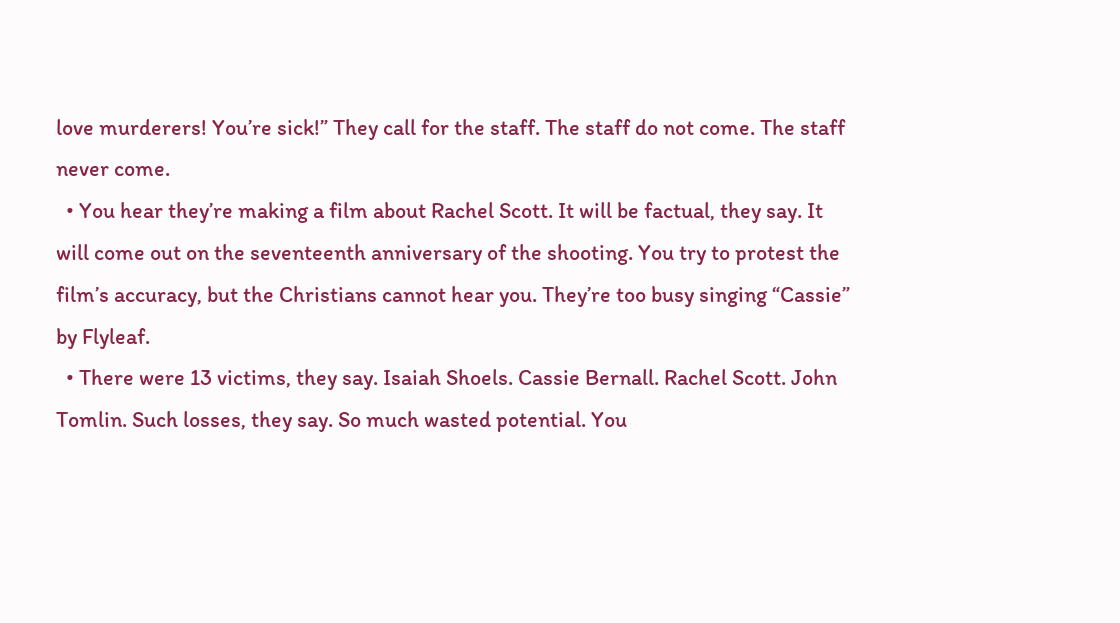love murderers! You’re sick!” They call for the staff. The staff do not come. The staff never come.
  • You hear they’re making a film about Rachel Scott. It will be factual, they say. It will come out on the seventeenth anniversary of the shooting. You try to protest the film’s accuracy, but the Christians cannot hear you. They’re too busy singing “Cassie” by Flyleaf.
  • There were 13 victims, they say. Isaiah Shoels. Cassie Bernall. Rachel Scott. John Tomlin. Such losses, they say. So much wasted potential. You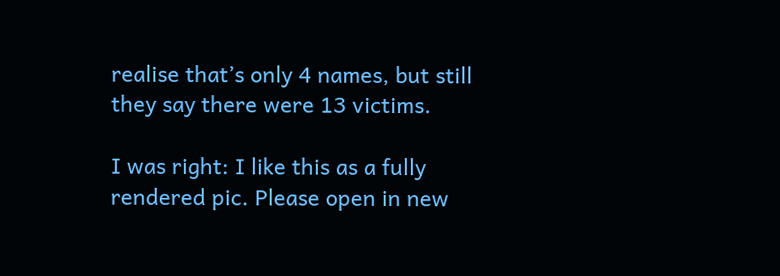realise that’s only 4 names, but still they say there were 13 victims.

I was right: I like this as a fully rendered pic. Please open in new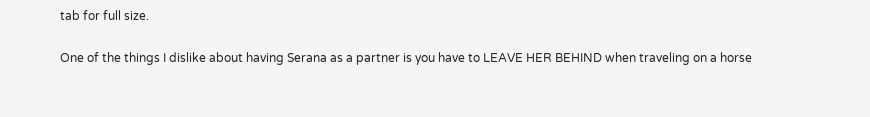tab for full size.

One of the things I dislike about having Serana as a partner is you have to LEAVE HER BEHIND when traveling on a horse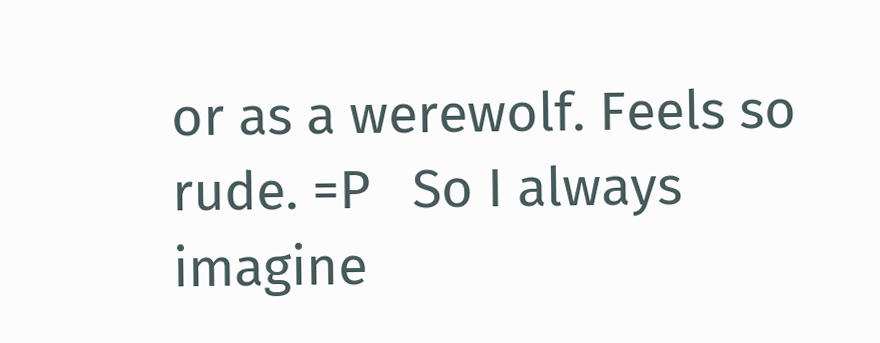or as a werewolf. Feels so rude. =P   So I always imagine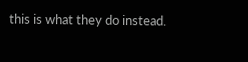this is what they do instead.